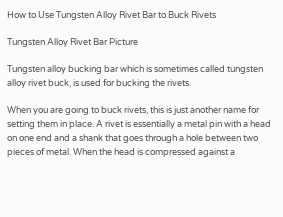How to Use Tungsten Alloy Rivet Bar to Buck Rivets

Tungsten Alloy Rivet Bar Picture

Tungsten alloy bucking bar which is sometimes called tungsten alloy rivet buck, is used for bucking the rivets.

When you are going to buck rivets, this is just another name for setting them in place. A rivet is essentially a metal pin with a head on one end and a shank that goes through a hole between two pieces of metal. When the head is compressed against a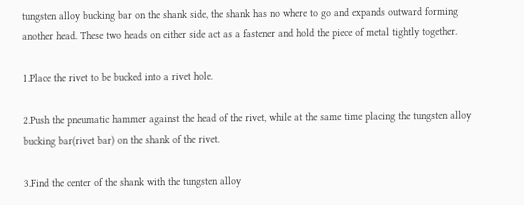tungsten alloy bucking bar on the shank side, the shank has no where to go and expands outward forming another head. These two heads on either side act as a fastener and hold the piece of metal tightly together.

1.Place the rivet to be bucked into a rivet hole.

2.Push the pneumatic hammer against the head of the rivet, while at the same time placing the tungsten alloy bucking bar(rivet bar) on the shank of the rivet.

3.Find the center of the shank with the tungsten alloy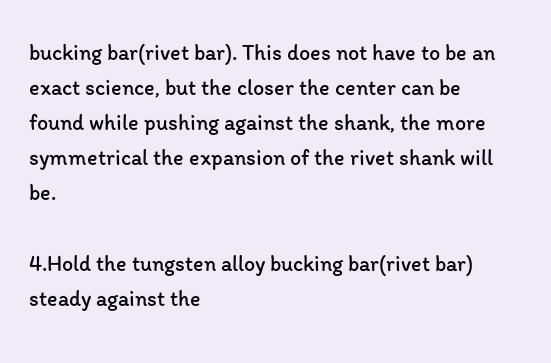bucking bar(rivet bar). This does not have to be an exact science, but the closer the center can be found while pushing against the shank, the more symmetrical the expansion of the rivet shank will be.

4.Hold the tungsten alloy bucking bar(rivet bar) steady against the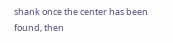shank once the center has been found, then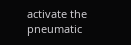activate the pneumatic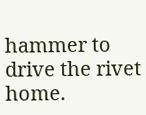hammer to drive the rivet home.